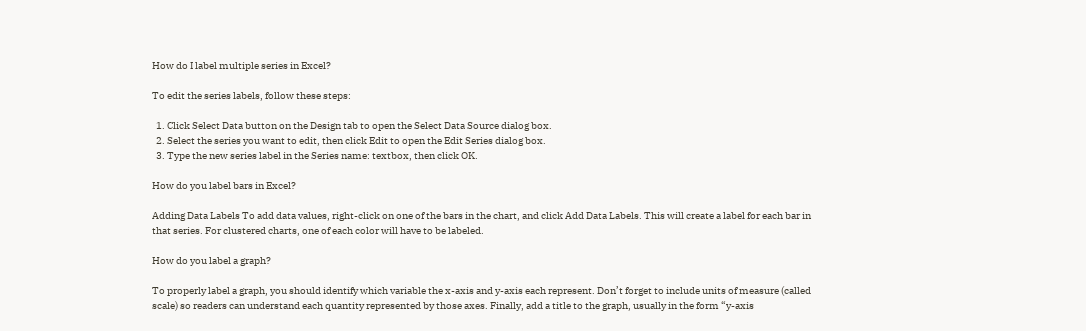How do I label multiple series in Excel?

To edit the series labels, follow these steps:

  1. Click Select Data button on the Design tab to open the Select Data Source dialog box.
  2. Select the series you want to edit, then click Edit to open the Edit Series dialog box.
  3. Type the new series label in the Series name: textbox, then click OK.

How do you label bars in Excel?

Adding Data Labels To add data values, right-click on one of the bars in the chart, and click Add Data Labels. This will create a label for each bar in that series. For clustered charts, one of each color will have to be labeled.

How do you label a graph?

To properly label a graph, you should identify which variable the x-axis and y-axis each represent. Don’t forget to include units of measure (called scale) so readers can understand each quantity represented by those axes. Finally, add a title to the graph, usually in the form “y-axis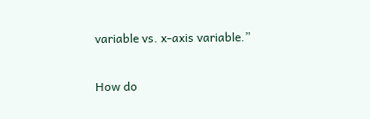variable vs. x-axis variable.”

How do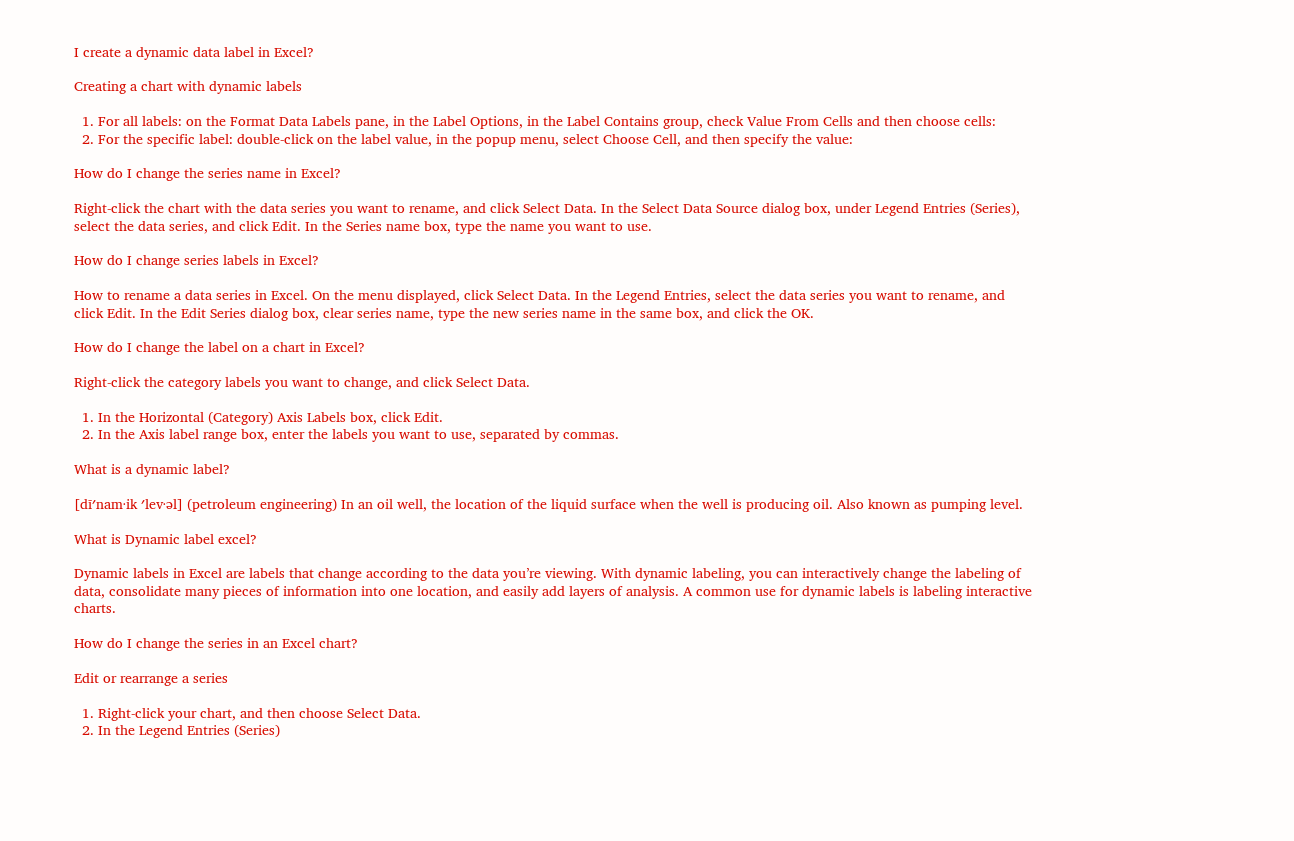I create a dynamic data label in Excel?

Creating a chart with dynamic labels

  1. For all labels: on the Format Data Labels pane, in the Label Options, in the Label Contains group, check Value From Cells and then choose cells:
  2. For the specific label: double-click on the label value, in the popup menu, select Choose Cell, and then specify the value:

How do I change the series name in Excel?

Right-click the chart with the data series you want to rename, and click Select Data. In the Select Data Source dialog box, under Legend Entries (Series), select the data series, and click Edit. In the Series name box, type the name you want to use.

How do I change series labels in Excel?

How to rename a data series in Excel. On the menu displayed, click Select Data. In the Legend Entries, select the data series you want to rename, and click Edit. In the Edit Series dialog box, clear series name, type the new series name in the same box, and click the OK.

How do I change the label on a chart in Excel?

Right-click the category labels you want to change, and click Select Data.

  1. In the Horizontal (Category) Axis Labels box, click Edit.
  2. In the Axis label range box, enter the labels you want to use, separated by commas.

What is a dynamic label?

[dī′nam·ik ′lev·əl] (petroleum engineering) In an oil well, the location of the liquid surface when the well is producing oil. Also known as pumping level.

What is Dynamic label excel?

Dynamic labels in Excel are labels that change according to the data you’re viewing. With dynamic labeling, you can interactively change the labeling of data, consolidate many pieces of information into one location, and easily add layers of analysis. A common use for dynamic labels is labeling interactive charts.

How do I change the series in an Excel chart?

Edit or rearrange a series

  1. Right-click your chart, and then choose Select Data.
  2. In the Legend Entries (Series)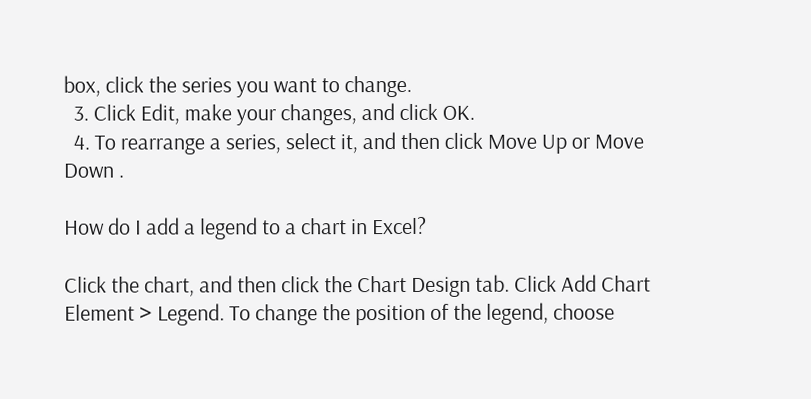box, click the series you want to change.
  3. Click Edit, make your changes, and click OK.
  4. To rearrange a series, select it, and then click Move Up or Move Down .

How do I add a legend to a chart in Excel?

Click the chart, and then click the Chart Design tab. Click Add Chart Element > Legend. To change the position of the legend, choose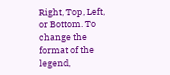Right, Top, Left, or Bottom. To change the format of the legend,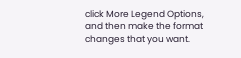click More Legend Options, and then make the format changes that you want.